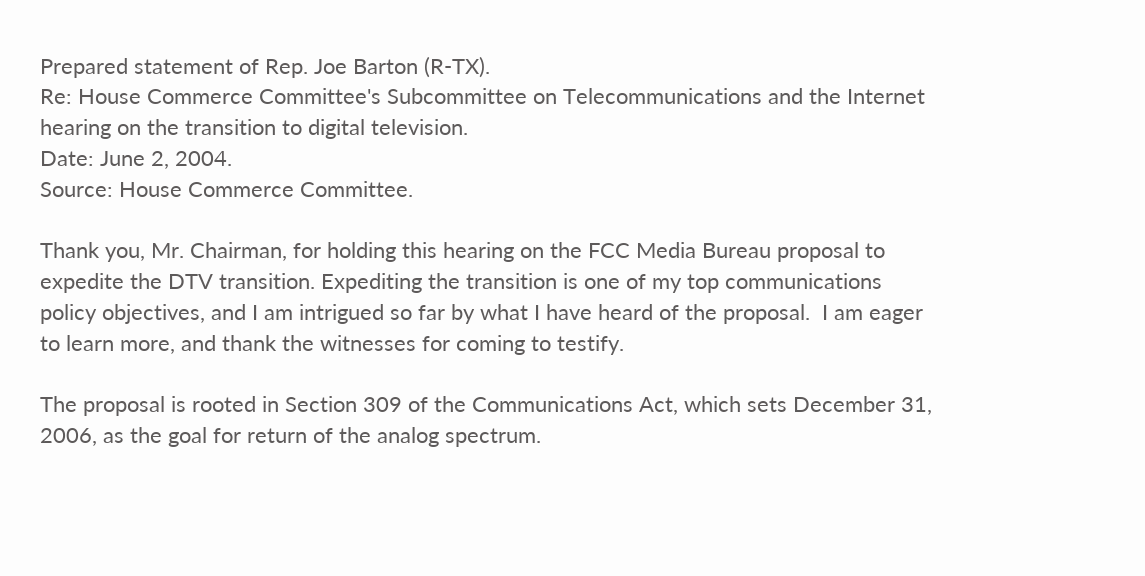Prepared statement of Rep. Joe Barton (R-TX).
Re: House Commerce Committee's Subcommittee on Telecommunications and the Internet hearing on the transition to digital television.
Date: June 2, 2004.
Source: House Commerce Committee.

Thank you, Mr. Chairman, for holding this hearing on the FCC Media Bureau proposal to expedite the DTV transition. Expediting the transition is one of my top communications policy objectives, and I am intrigued so far by what I have heard of the proposal.  I am eager to learn more, and thank the witnesses for coming to testify.

The proposal is rooted in Section 309 of the Communications Act, which sets December 31, 2006, as the goal for return of the analog spectrum.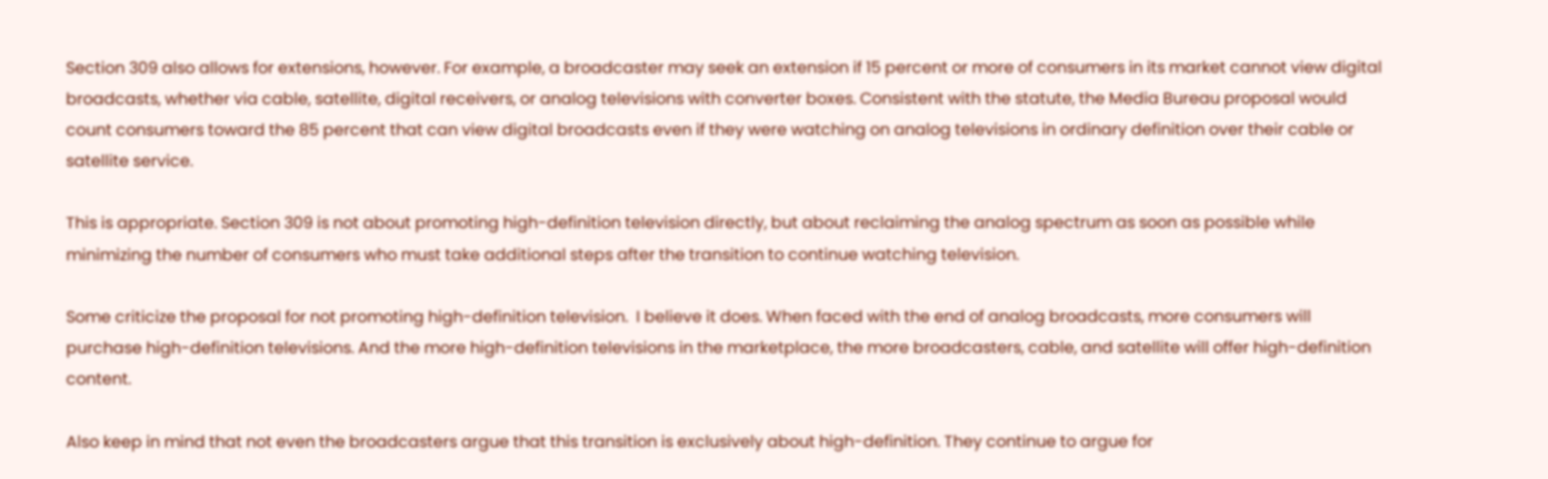Section 309 also allows for extensions, however. For example, a broadcaster may seek an extension if 15 percent or more of consumers in its market cannot view digital broadcasts, whether via cable, satellite, digital receivers, or analog televisions with converter boxes. Consistent with the statute, the Media Bureau proposal would count consumers toward the 85 percent that can view digital broadcasts even if they were watching on analog televisions in ordinary definition over their cable or satellite service.

This is appropriate. Section 309 is not about promoting high-definition television directly, but about reclaiming the analog spectrum as soon as possible while minimizing the number of consumers who must take additional steps after the transition to continue watching television.

Some criticize the proposal for not promoting high-definition television.  I believe it does. When faced with the end of analog broadcasts, more consumers will purchase high-definition televisions. And the more high-definition televisions in the marketplace, the more broadcasters, cable, and satellite will offer high-definition content.

Also keep in mind that not even the broadcasters argue that this transition is exclusively about high-definition. They continue to argue for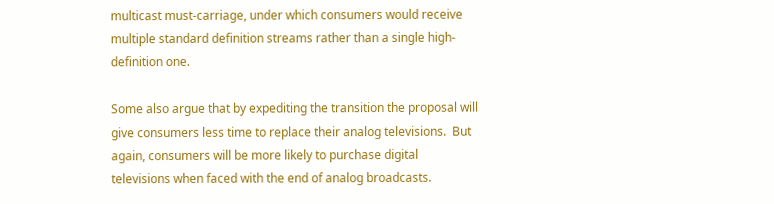multicast must-carriage, under which consumers would receive multiple standard definition streams rather than a single high-definition one.

Some also argue that by expediting the transition the proposal will give consumers less time to replace their analog televisions.  But again, consumers will be more likely to purchase digital televisions when faced with the end of analog broadcasts.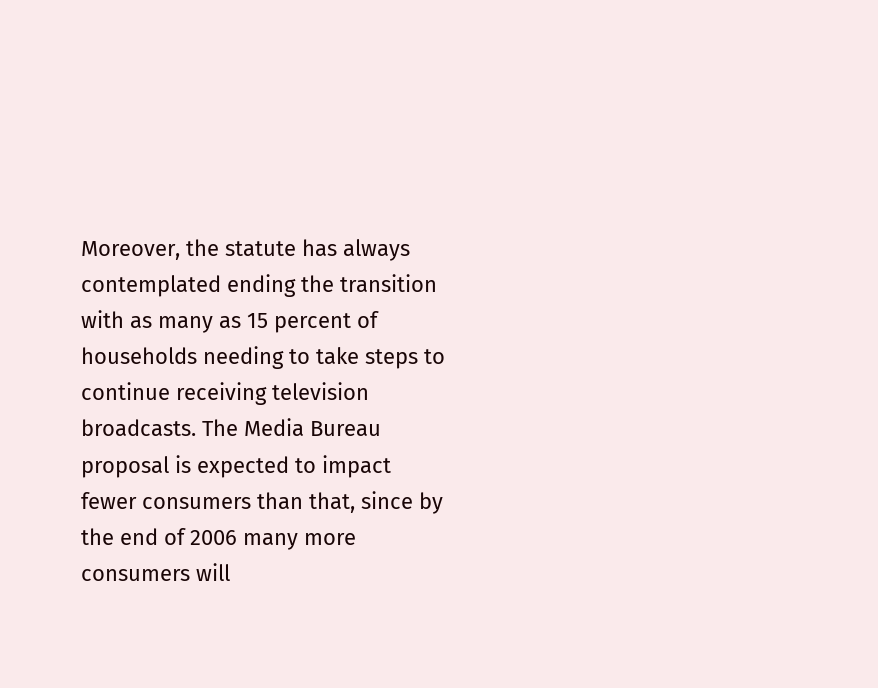Moreover, the statute has always contemplated ending the transition with as many as 15 percent of households needing to take steps to continue receiving television broadcasts. The Media Bureau proposal is expected to impact fewer consumers than that, since by the end of 2006 many more consumers will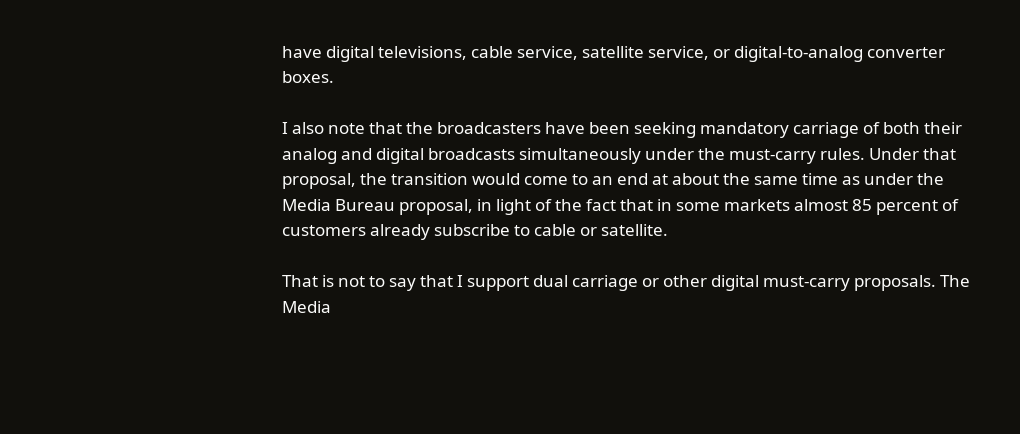have digital televisions, cable service, satellite service, or digital-to-analog converter boxes.

I also note that the broadcasters have been seeking mandatory carriage of both their analog and digital broadcasts simultaneously under the must-carry rules. Under that proposal, the transition would come to an end at about the same time as under the Media Bureau proposal, in light of the fact that in some markets almost 85 percent of customers already subscribe to cable or satellite.

That is not to say that I support dual carriage or other digital must-carry proposals. The Media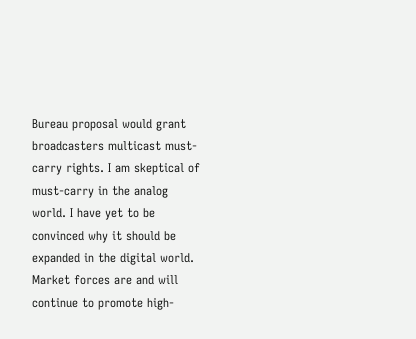Bureau proposal would grant broadcasters multicast must-carry rights. I am skeptical of must-carry in the analog world. I have yet to be convinced why it should be expanded in the digital world. Market forces are and will continue to promote high-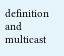definition and multicast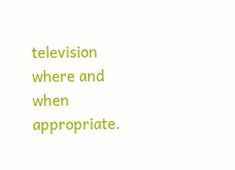television where and when appropriate.